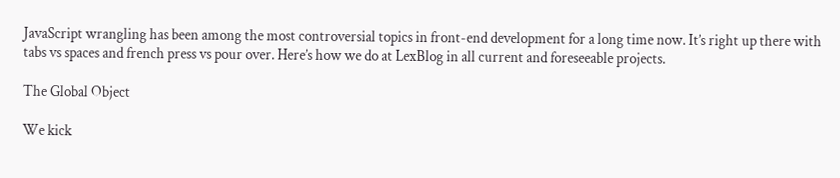JavaScript wrangling has been among the most controversial topics in front-end development for a long time now. It’s right up there with tabs vs spaces and french press vs pour over. Here’s how we do at LexBlog in all current and foreseeable projects.

The Global Object

We kick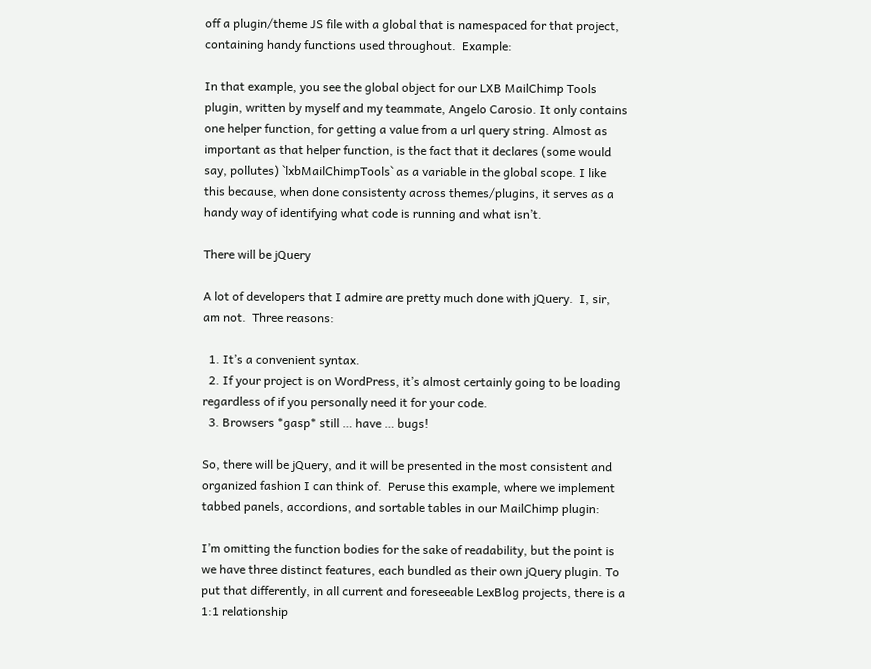off a plugin/theme JS file with a global that is namespaced for that project, containing handy functions used throughout.  Example:

In that example, you see the global object for our LXB MailChimp Tools plugin, written by myself and my teammate, Angelo Carosio. It only contains one helper function, for getting a value from a url query string. Almost as important as that helper function, is the fact that it declares (some would say, pollutes) `lxbMailChimpTools` as a variable in the global scope. I like this because, when done consistenty across themes/plugins, it serves as a handy way of identifying what code is running and what isn’t.

There will be jQuery

A lot of developers that I admire are pretty much done with jQuery.  I, sir, am not.  Three reasons:

  1. It’s a convenient syntax.
  2. If your project is on WordPress, it’s almost certainly going to be loading regardless of if you personally need it for your code.
  3. Browsers *gasp* still … have … bugs!

So, there will be jQuery, and it will be presented in the most consistent and organized fashion I can think of.  Peruse this example, where we implement tabbed panels, accordions, and sortable tables in our MailChimp plugin:

I’m omitting the function bodies for the sake of readability, but the point is we have three distinct features, each bundled as their own jQuery plugin. To put that differently, in all current and foreseeable LexBlog projects, there is a 1:1 relationship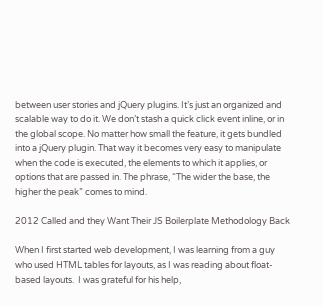between user stories and jQuery plugins. It’s just an organized and scalable way to do it. We don’t stash a quick click event inline, or in the global scope. No matter how small the feature, it gets bundled into a jQuery plugin. That way it becomes very easy to manipulate when the code is executed, the elements to which it applies, or options that are passed in. The phrase, “The wider the base, the higher the peak” comes to mind.

2012 Called and they Want Their JS Boilerplate Methodology Back

When I first started web development, I was learning from a guy who used HTML tables for layouts, as I was reading about float-based layouts.  I was grateful for his help,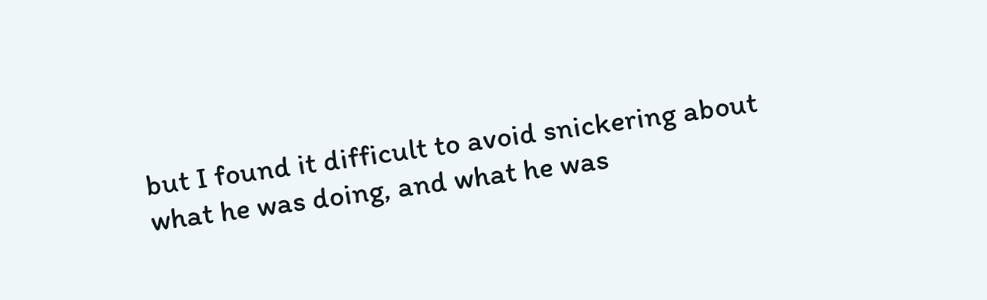but I found it difficult to avoid snickering about what he was doing, and what he was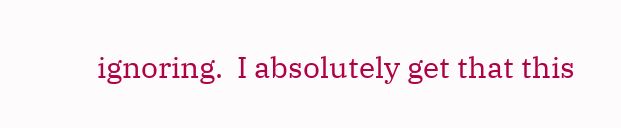ignoring.  I absolutely get that this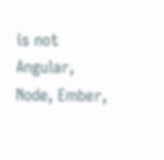is not Angular, Node, Ember,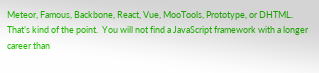Meteor, Famous, Backbone, React, Vue, MooTools, Prototype, or DHTML.  That’s kind of the point.  You will not find a JavaScript framework with a longer career than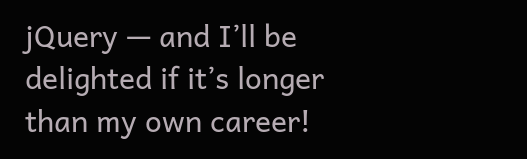jQuery — and I’ll be delighted if it’s longer than my own career!